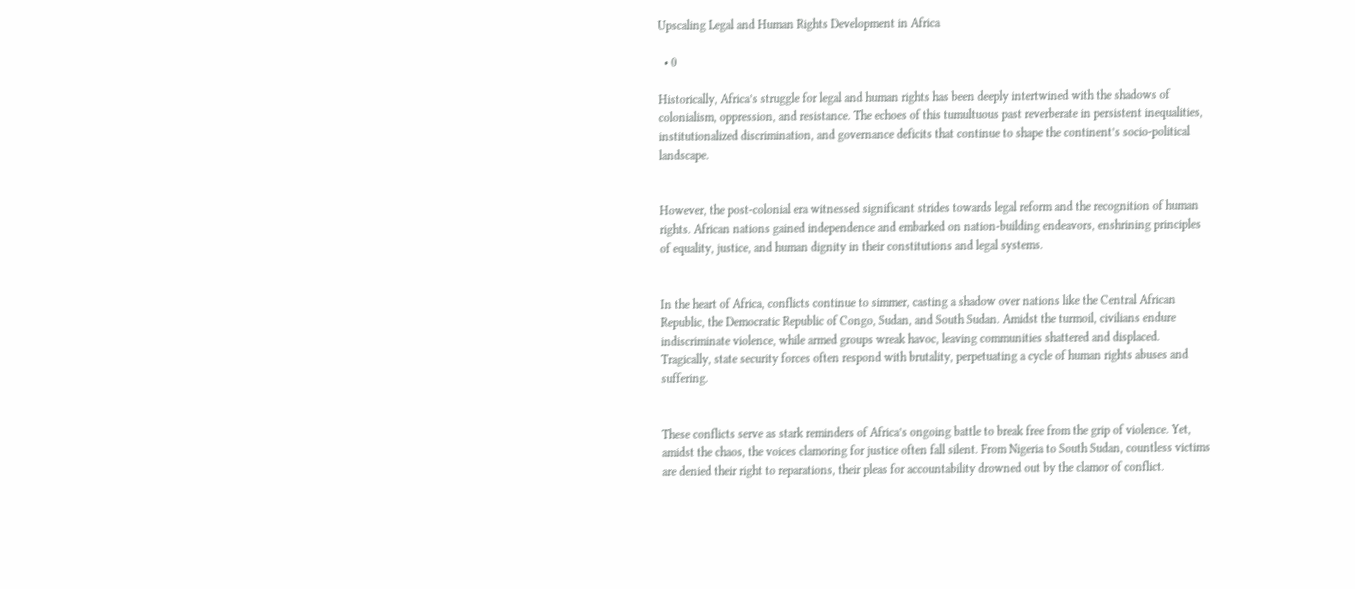Upscaling Legal and Human Rights Development in Africa

  • 0

Historically, Africa’s struggle for legal and human rights has been deeply intertwined with the shadows of colonialism, oppression, and resistance. The echoes of this tumultuous past reverberate in persistent inequalities, institutionalized discrimination, and governance deficits that continue to shape the continent’s socio-political landscape.


However, the post-colonial era witnessed significant strides towards legal reform and the recognition of human rights. African nations gained independence and embarked on nation-building endeavors, enshrining principles of equality, justice, and human dignity in their constitutions and legal systems.


In the heart of Africa, conflicts continue to simmer, casting a shadow over nations like the Central African Republic, the Democratic Republic of Congo, Sudan, and South Sudan. Amidst the turmoil, civilians endure indiscriminate violence, while armed groups wreak havoc, leaving communities shattered and displaced. Tragically, state security forces often respond with brutality, perpetuating a cycle of human rights abuses and suffering.


These conflicts serve as stark reminders of Africa’s ongoing battle to break free from the grip of violence. Yet, amidst the chaos, the voices clamoring for justice often fall silent. From Nigeria to South Sudan, countless victims are denied their right to reparations, their pleas for accountability drowned out by the clamor of conflict.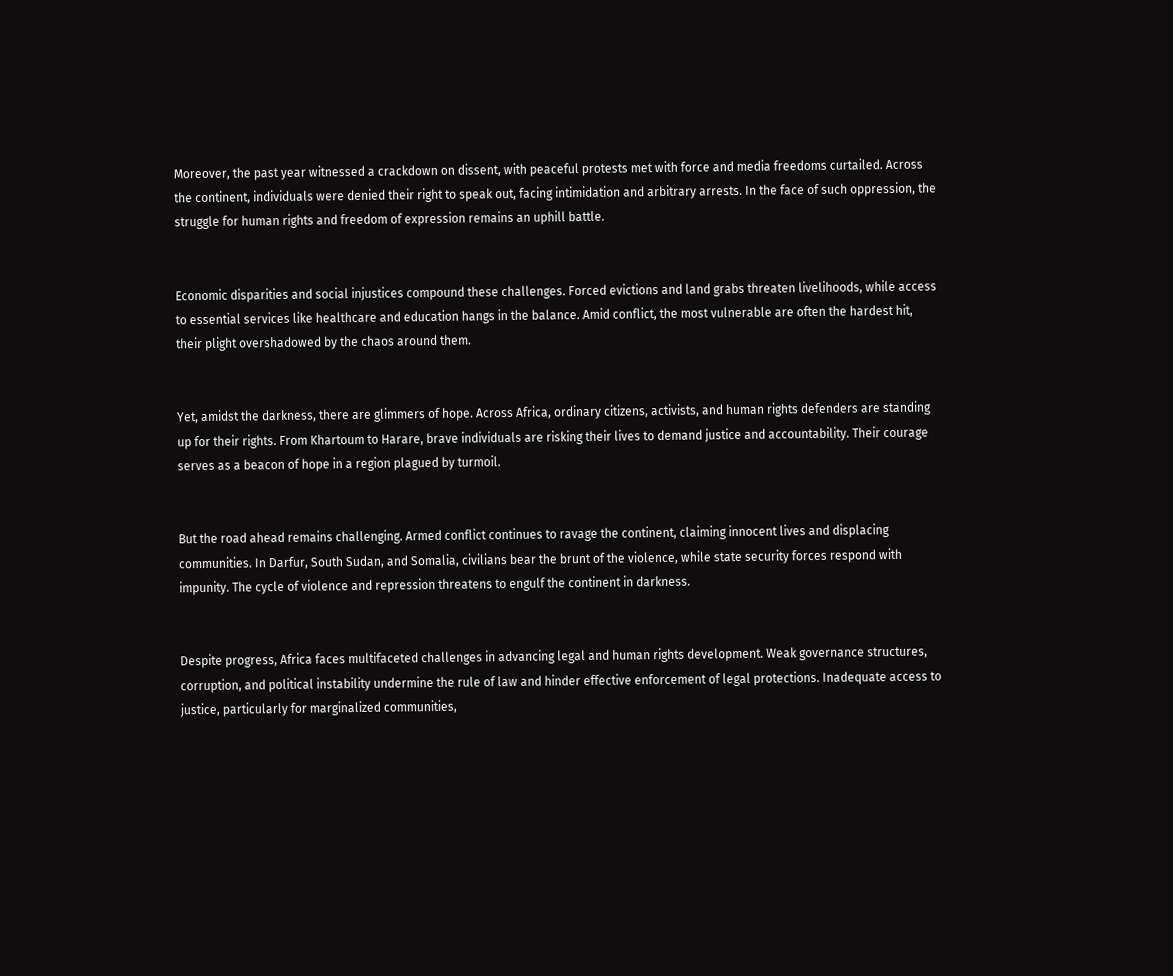Moreover, the past year witnessed a crackdown on dissent, with peaceful protests met with force and media freedoms curtailed. Across the continent, individuals were denied their right to speak out, facing intimidation and arbitrary arrests. In the face of such oppression, the struggle for human rights and freedom of expression remains an uphill battle.


Economic disparities and social injustices compound these challenges. Forced evictions and land grabs threaten livelihoods, while access to essential services like healthcare and education hangs in the balance. Amid conflict, the most vulnerable are often the hardest hit, their plight overshadowed by the chaos around them.


Yet, amidst the darkness, there are glimmers of hope. Across Africa, ordinary citizens, activists, and human rights defenders are standing up for their rights. From Khartoum to Harare, brave individuals are risking their lives to demand justice and accountability. Their courage serves as a beacon of hope in a region plagued by turmoil.


But the road ahead remains challenging. Armed conflict continues to ravage the continent, claiming innocent lives and displacing communities. In Darfur, South Sudan, and Somalia, civilians bear the brunt of the violence, while state security forces respond with impunity. The cycle of violence and repression threatens to engulf the continent in darkness.


Despite progress, Africa faces multifaceted challenges in advancing legal and human rights development. Weak governance structures, corruption, and political instability undermine the rule of law and hinder effective enforcement of legal protections. Inadequate access to justice, particularly for marginalized communities,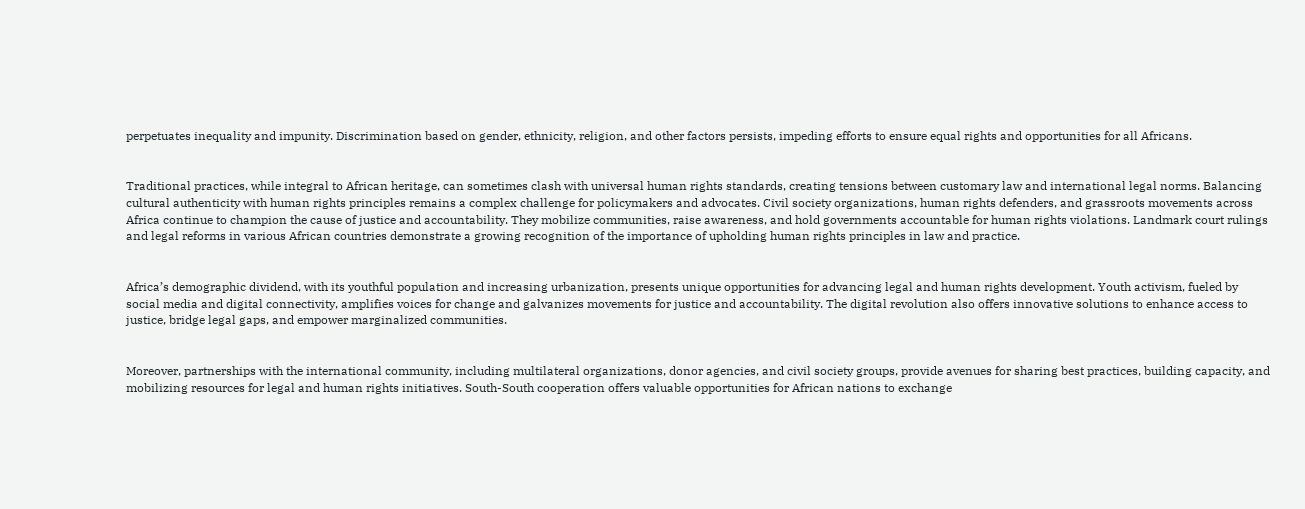perpetuates inequality and impunity. Discrimination based on gender, ethnicity, religion, and other factors persists, impeding efforts to ensure equal rights and opportunities for all Africans.


Traditional practices, while integral to African heritage, can sometimes clash with universal human rights standards, creating tensions between customary law and international legal norms. Balancing cultural authenticity with human rights principles remains a complex challenge for policymakers and advocates. Civil society organizations, human rights defenders, and grassroots movements across Africa continue to champion the cause of justice and accountability. They mobilize communities, raise awareness, and hold governments accountable for human rights violations. Landmark court rulings and legal reforms in various African countries demonstrate a growing recognition of the importance of upholding human rights principles in law and practice.


Africa’s demographic dividend, with its youthful population and increasing urbanization, presents unique opportunities for advancing legal and human rights development. Youth activism, fueled by social media and digital connectivity, amplifies voices for change and galvanizes movements for justice and accountability. The digital revolution also offers innovative solutions to enhance access to justice, bridge legal gaps, and empower marginalized communities.


Moreover, partnerships with the international community, including multilateral organizations, donor agencies, and civil society groups, provide avenues for sharing best practices, building capacity, and mobilizing resources for legal and human rights initiatives. South-South cooperation offers valuable opportunities for African nations to exchange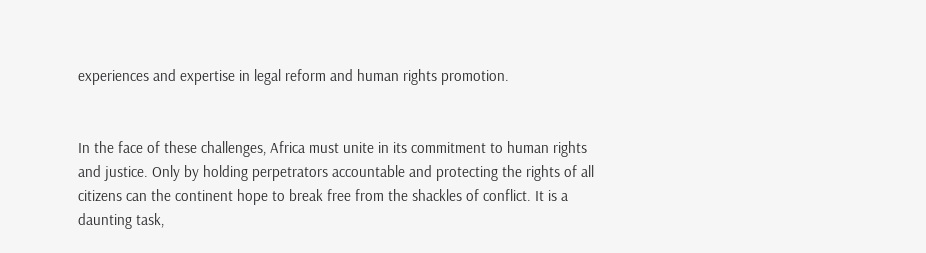experiences and expertise in legal reform and human rights promotion.


In the face of these challenges, Africa must unite in its commitment to human rights and justice. Only by holding perpetrators accountable and protecting the rights of all citizens can the continent hope to break free from the shackles of conflict. It is a daunting task,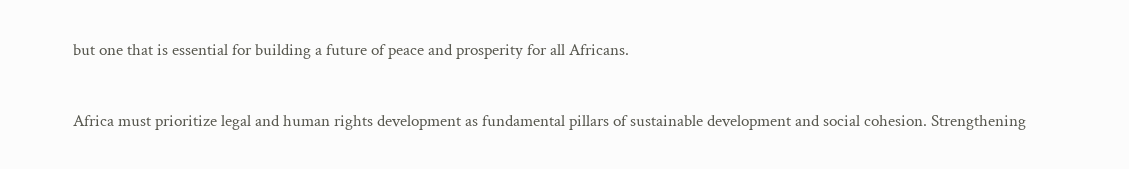but one that is essential for building a future of peace and prosperity for all Africans.


Africa must prioritize legal and human rights development as fundamental pillars of sustainable development and social cohesion. Strengthening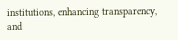institutions, enhancing transparency, and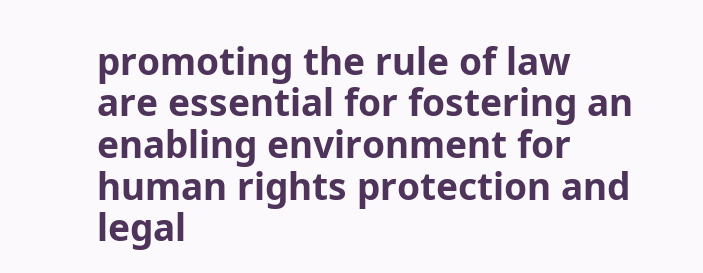promoting the rule of law are essential for fostering an enabling environment for human rights protection and legal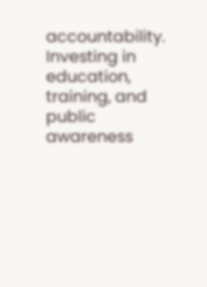accountability. Investing in education, training, and public awareness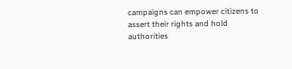campaigns can empower citizens to assert their rights and hold authorities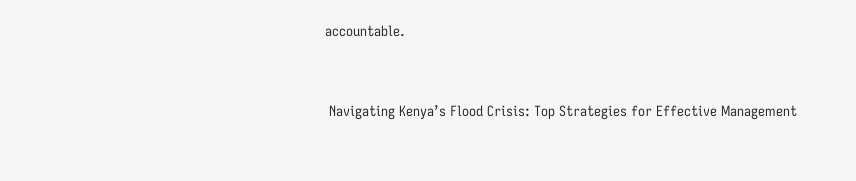accountable.


 Navigating Kenya’s Flood Crisis: Top Strategies for Effective Management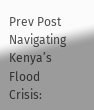Prev Post  Navigating Kenya’s Flood Crisis: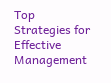Top Strategies for Effective Management